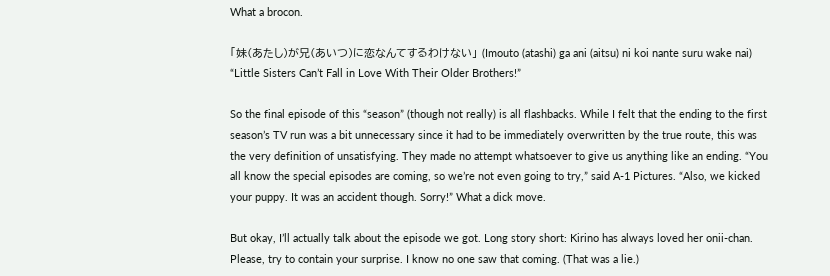What a brocon.

「妹(あたし)が兄(あいつ)に恋なんてするわけない」 (Imouto (atashi) ga ani (aitsu) ni koi nante suru wake nai)
“Little Sisters Can’t Fall in Love With Their Older Brothers!”

So the final episode of this “season” (though not really) is all flashbacks. While I felt that the ending to the first season’s TV run was a bit unnecessary since it had to be immediately overwritten by the true route, this was the very definition of unsatisfying. They made no attempt whatsoever to give us anything like an ending. “You all know the special episodes are coming, so we’re not even going to try,” said A-1 Pictures. “Also, we kicked your puppy. It was an accident though. Sorry!” What a dick move.

But okay, I’ll actually talk about the episode we got. Long story short: Kirino has always loved her onii-chan. Please, try to contain your surprise. I know no one saw that coming. (That was a lie.)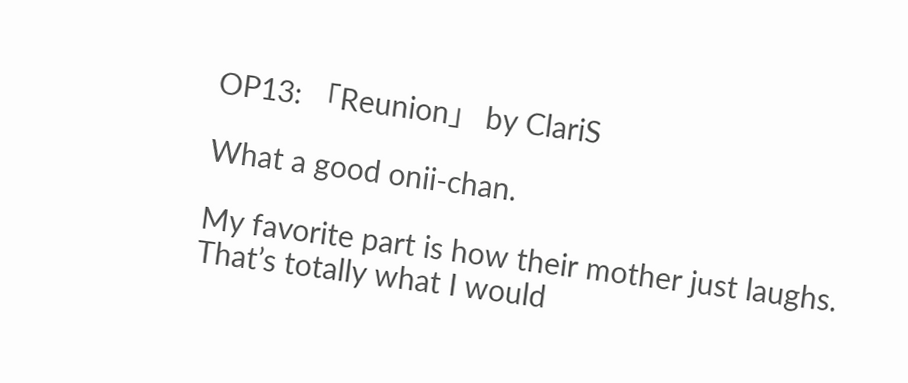OP13: 「Reunion」 by ClariS

What a good onii-chan.

My favorite part is how their mother just laughs. That’s totally what I would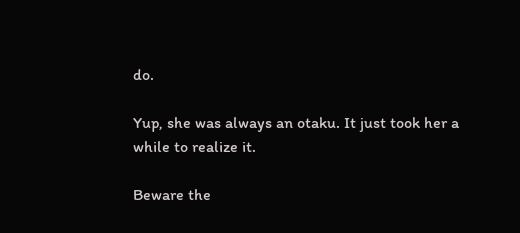do.

Yup, she was always an otaku. It just took her a while to realize it.

Beware the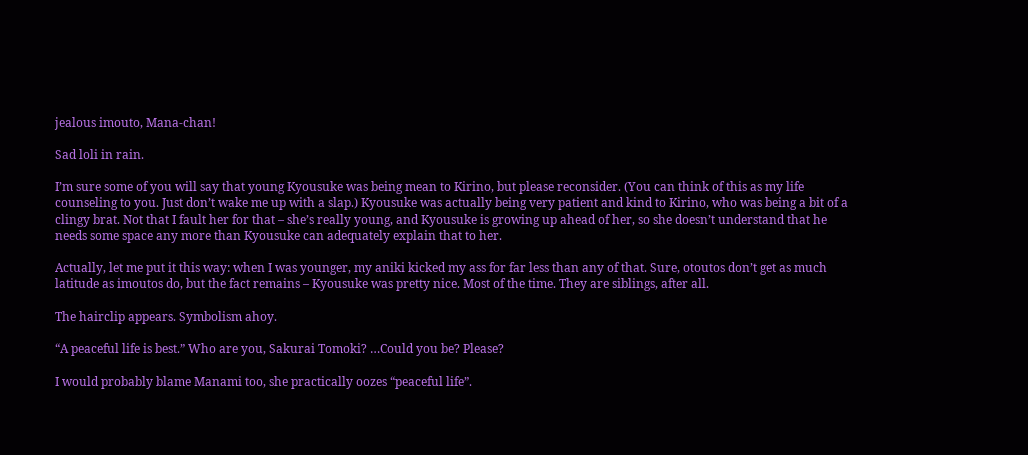jealous imouto, Mana-chan!

Sad loli in rain.

I’m sure some of you will say that young Kyousuke was being mean to Kirino, but please reconsider. (You can think of this as my life counseling to you. Just don’t wake me up with a slap.) Kyousuke was actually being very patient and kind to Kirino, who was being a bit of a clingy brat. Not that I fault her for that – she’s really young, and Kyousuke is growing up ahead of her, so she doesn’t understand that he needs some space any more than Kyousuke can adequately explain that to her.

Actually, let me put it this way: when I was younger, my aniki kicked my ass for far less than any of that. Sure, otoutos don’t get as much latitude as imoutos do, but the fact remains – Kyousuke was pretty nice. Most of the time. They are siblings, after all.

The hairclip appears. Symbolism ahoy.

“A peaceful life is best.” Who are you, Sakurai Tomoki? …Could you be? Please?

I would probably blame Manami too, she practically oozes “peaceful life”.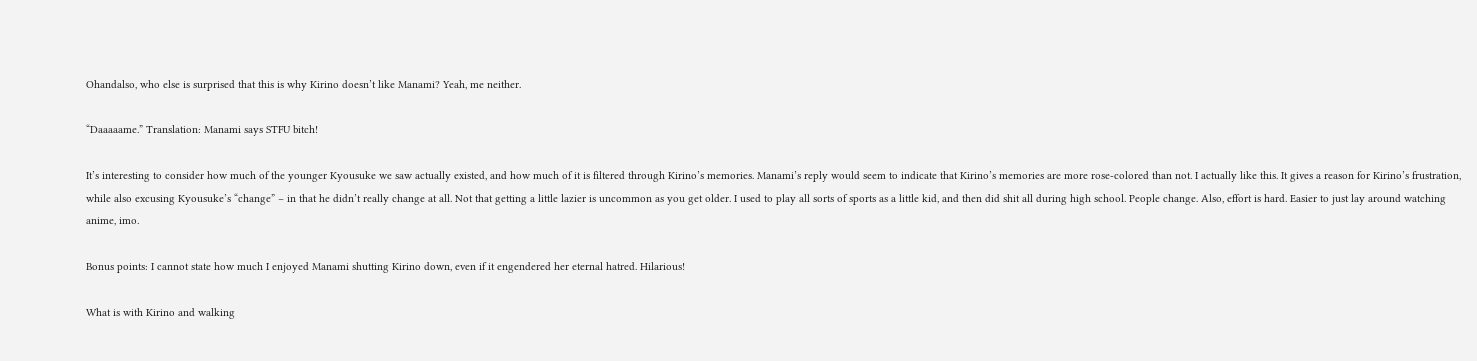Ohandalso, who else is surprised that this is why Kirino doesn’t like Manami? Yeah, me neither.

“Daaaaame.” Translation: Manami says STFU bitch!

It’s interesting to consider how much of the younger Kyousuke we saw actually existed, and how much of it is filtered through Kirino’s memories. Manami’s reply would seem to indicate that Kirino’s memories are more rose-colored than not. I actually like this. It gives a reason for Kirino’s frustration, while also excusing Kyousuke’s “change” – in that he didn’t really change at all. Not that getting a little lazier is uncommon as you get older. I used to play all sorts of sports as a little kid, and then did shit all during high school. People change. Also, effort is hard. Easier to just lay around watching anime, imo.

Bonus points: I cannot state how much I enjoyed Manami shutting Kirino down, even if it engendered her eternal hatred. Hilarious!

What is with Kirino and walking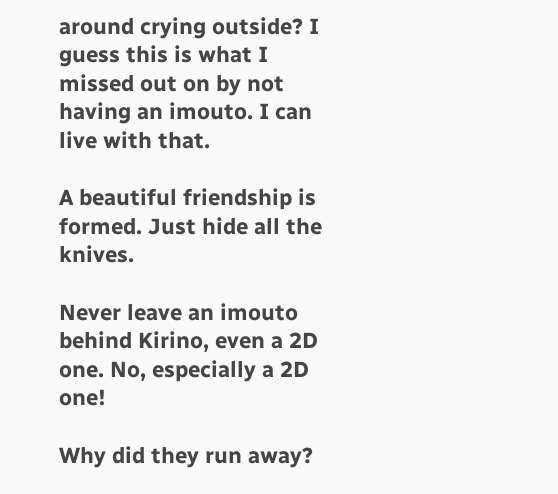around crying outside? I guess this is what I missed out on by not having an imouto. I can live with that.

A beautiful friendship is formed. Just hide all the knives.

Never leave an imouto behind Kirino, even a 2D one. No, especially a 2D one!

Why did they run away?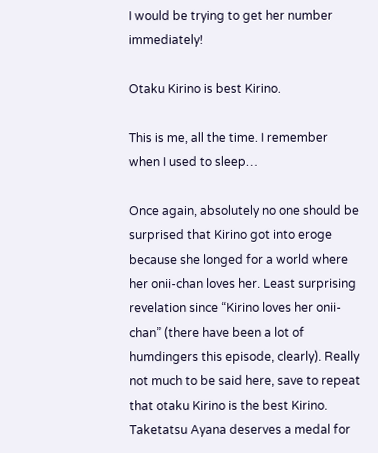I would be trying to get her number immediately!

Otaku Kirino is best Kirino.

This is me, all the time. I remember when I used to sleep…

Once again, absolutely no one should be surprised that Kirino got into eroge because she longed for a world where her onii-chan loves her. Least surprising revelation since “Kirino loves her onii-chan” (there have been a lot of humdingers this episode, clearly). Really not much to be said here, save to repeat that otaku Kirino is the best Kirino. Taketatsu Ayana deserves a medal for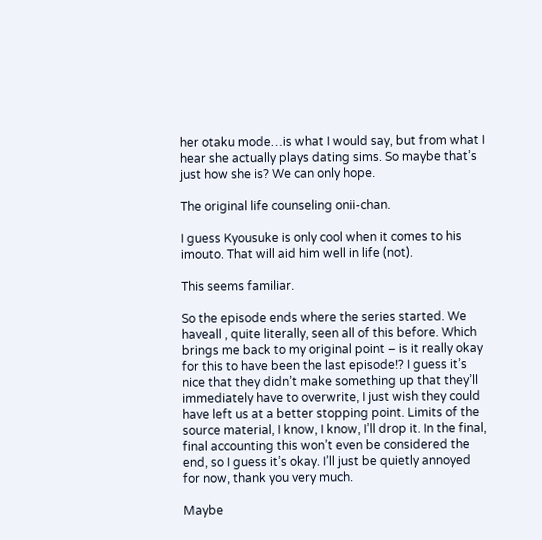her otaku mode…is what I would say, but from what I hear she actually plays dating sims. So maybe that’s just how she is? We can only hope.

The original life counseling onii-chan.

I guess Kyousuke is only cool when it comes to his imouto. That will aid him well in life (not).

This seems familiar.

So the episode ends where the series started. We haveall , quite literally, seen all of this before. Which brings me back to my original point – is it really okay for this to have been the last episode!? I guess it’s nice that they didn’t make something up that they’ll immediately have to overwrite, I just wish they could have left us at a better stopping point. Limits of the source material, I know, I know, I’ll drop it. In the final, final accounting this won’t even be considered the end, so I guess it’s okay. I’ll just be quietly annoyed for now, thank you very much.

Maybe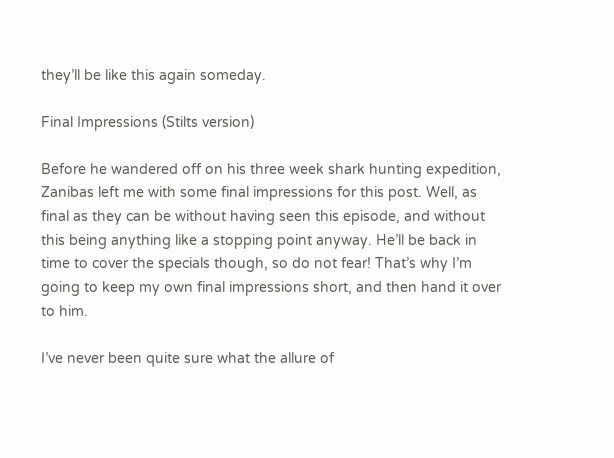they’ll be like this again someday.

Final Impressions (Stilts version)

Before he wandered off on his three week shark hunting expedition, Zanibas left me with some final impressions for this post. Well, as final as they can be without having seen this episode, and without this being anything like a stopping point anyway. He’ll be back in time to cover the specials though, so do not fear! That’s why I’m going to keep my own final impressions short, and then hand it over to him.

I’ve never been quite sure what the allure of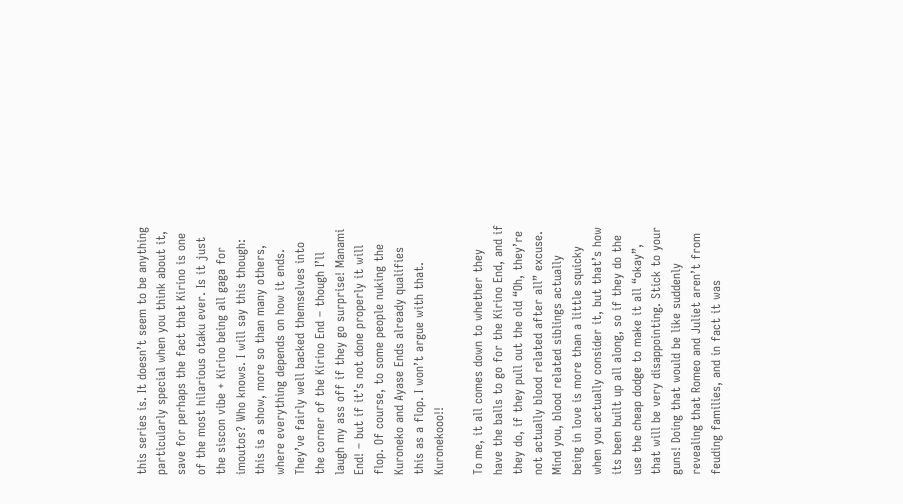this series is. It doesn’t seem to be anything particularly special when you think about it, save for perhaps the fact that Kirino is one of the most hilarious otaku ever. Is it just the siscon vibe + Kirino being all gaga for imoutos? Who knows. I will say this though: this is a show, more so than many others, where everything depends on how it ends. They’ve fairly well backed themselves into the corner of the Kirino End – though I’ll laugh my ass off if they go surprise! Manami End! – but if it’s not done properly it will flop. Of course, to some people nuking the Kuroneko and Ayase Ends already qualifies this as a flop. I won’t argue with that. Kuronekooo!!

To me, it all comes down to whether they have the balls to go for the Kirino End, and if they do, if they pull out the old “Oh, they’re not actually blood related after all” excuse. Mind you, blood related siblings actually being in love is more than a little squicky when you actually consider it, but that’s how its been built up all along, so if they do the use the cheap dodge to make it all “okay”, that will be very disappointing. Stick to your guns! Doing that would be like suddenly revealing that Romeo and Juliet aren’t from feuding families, and in fact it was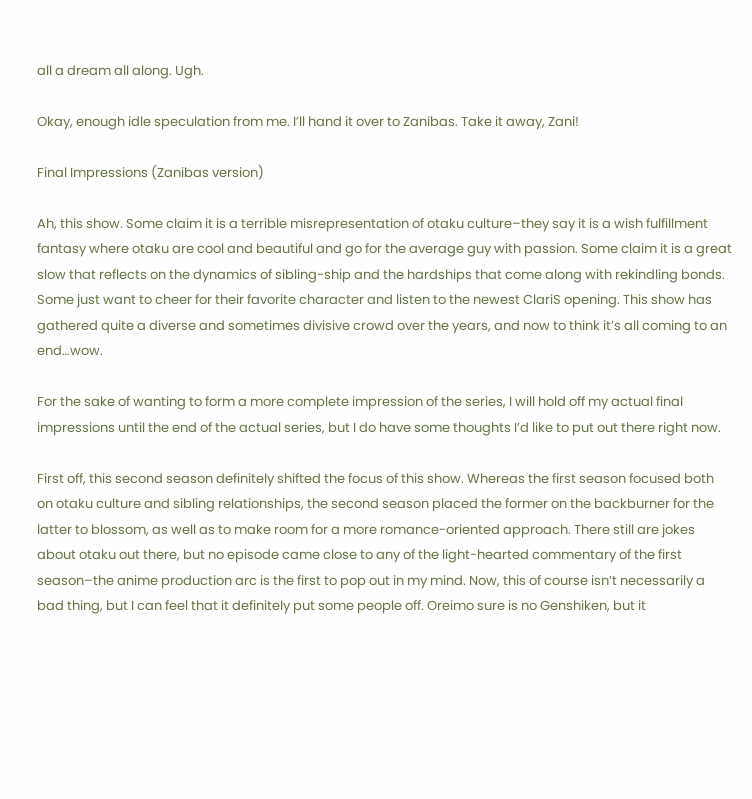all a dream all along. Ugh.

Okay, enough idle speculation from me. I’ll hand it over to Zanibas. Take it away, Zani!

Final Impressions (Zanibas version)

Ah, this show. Some claim it is a terrible misrepresentation of otaku culture–they say it is a wish fulfillment fantasy where otaku are cool and beautiful and go for the average guy with passion. Some claim it is a great slow that reflects on the dynamics of sibling-ship and the hardships that come along with rekindling bonds. Some just want to cheer for their favorite character and listen to the newest ClariS opening. This show has gathered quite a diverse and sometimes divisive crowd over the years, and now to think it’s all coming to an end…wow.

For the sake of wanting to form a more complete impression of the series, I will hold off my actual final impressions until the end of the actual series, but I do have some thoughts I’d like to put out there right now.

First off, this second season definitely shifted the focus of this show. Whereas the first season focused both on otaku culture and sibling relationships, the second season placed the former on the backburner for the latter to blossom, as well as to make room for a more romance-oriented approach. There still are jokes about otaku out there, but no episode came close to any of the light-hearted commentary of the first season–the anime production arc is the first to pop out in my mind. Now, this of course isn’t necessarily a bad thing, but I can feel that it definitely put some people off. Oreimo sure is no Genshiken, but it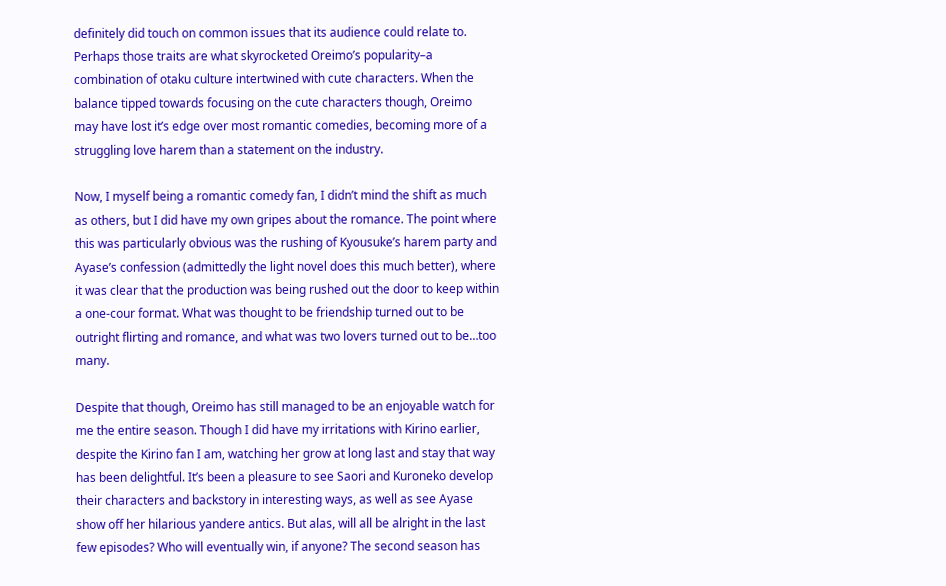definitely did touch on common issues that its audience could relate to. Perhaps those traits are what skyrocketed Oreimo’s popularity–a combination of otaku culture intertwined with cute characters. When the balance tipped towards focusing on the cute characters though, Oreimo may have lost it’s edge over most romantic comedies, becoming more of a struggling love harem than a statement on the industry.

Now, I myself being a romantic comedy fan, I didn’t mind the shift as much as others, but I did have my own gripes about the romance. The point where this was particularly obvious was the rushing of Kyousuke’s harem party and Ayase’s confession (admittedly the light novel does this much better), where it was clear that the production was being rushed out the door to keep within a one-cour format. What was thought to be friendship turned out to be outright flirting and romance, and what was two lovers turned out to be…too many.

Despite that though, Oreimo has still managed to be an enjoyable watch for me the entire season. Though I did have my irritations with Kirino earlier, despite the Kirino fan I am, watching her grow at long last and stay that way has been delightful. It’s been a pleasure to see Saori and Kuroneko develop their characters and backstory in interesting ways, as well as see Ayase show off her hilarious yandere antics. But alas, will all be alright in the last few episodes? Who will eventually win, if anyone? The second season has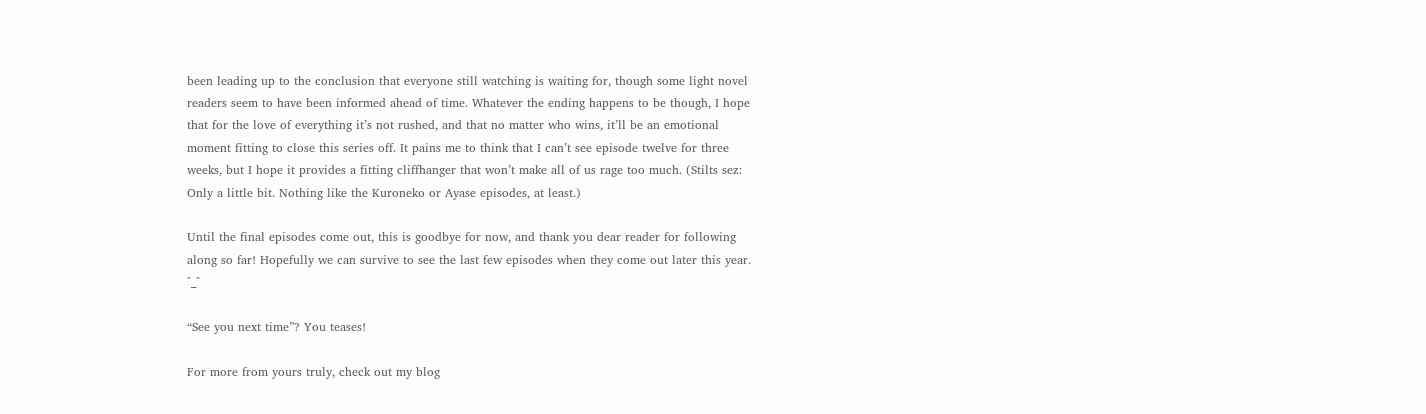been leading up to the conclusion that everyone still watching is waiting for, though some light novel readers seem to have been informed ahead of time. Whatever the ending happens to be though, I hope that for the love of everything it’s not rushed, and that no matter who wins, it’ll be an emotional moment fitting to close this series off. It pains me to think that I can’t see episode twelve for three weeks, but I hope it provides a fitting cliffhanger that won’t make all of us rage too much. (Stilts sez: Only a little bit. Nothing like the Kuroneko or Ayase episodes, at least.)

Until the final episodes come out, this is goodbye for now, and thank you dear reader for following along so far! Hopefully we can survive to see the last few episodes when they come out later this year. ^_^

“See you next time”? You teases!

For more from yours truly, check out my blog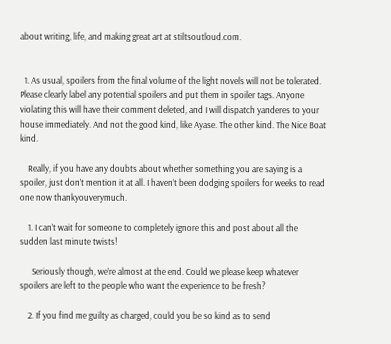about writing, life, and making great art at stiltsoutloud.com.


  1. As usual, spoilers from the final volume of the light novels will not be tolerated. Please clearly label any potential spoilers and put them in spoiler tags. Anyone violating this will have their comment deleted, and I will dispatch yanderes to your house immediately. And not the good kind, like Ayase. The other kind. The Nice Boat kind.

    Really, if you have any doubts about whether something you are saying is a spoiler, just don’t mention it at all. I haven’t been dodging spoilers for weeks to read one now thankyouverymuch.

    1. I can’t wait for someone to completely ignore this and post about all the sudden last minute twists!

      Seriously though, we’re almost at the end. Could we please keep whatever spoilers are left to the people who want the experience to be fresh?

    2. If you find me guilty as charged, could you be so kind as to send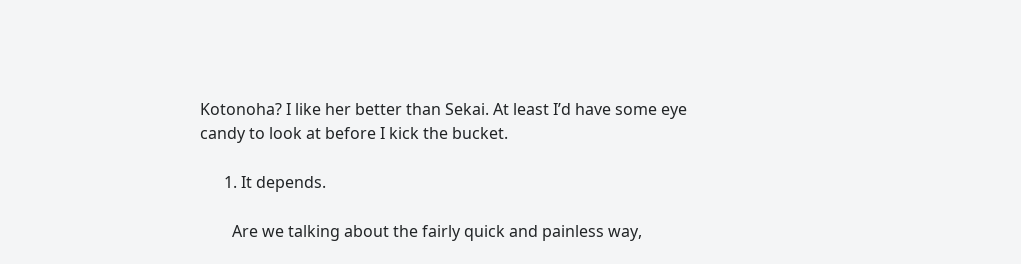Kotonoha? I like her better than Sekai. At least I’d have some eye candy to look at before I kick the bucket.

      1. It depends.

        Are we talking about the fairly quick and painless way,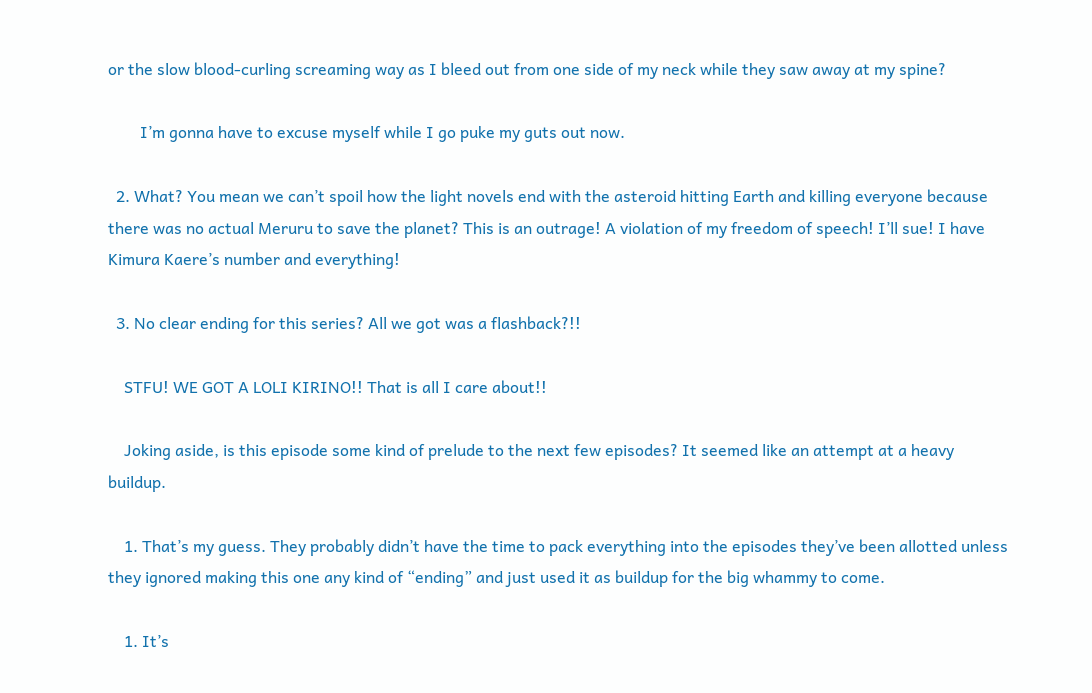or the slow blood-curling screaming way as I bleed out from one side of my neck while they saw away at my spine?

        I’m gonna have to excuse myself while I go puke my guts out now.

  2. What? You mean we can’t spoil how the light novels end with the asteroid hitting Earth and killing everyone because there was no actual Meruru to save the planet? This is an outrage! A violation of my freedom of speech! I’ll sue! I have Kimura Kaere’s number and everything!

  3. No clear ending for this series? All we got was a flashback?!!

    STFU! WE GOT A LOLI KIRINO!! That is all I care about!!

    Joking aside, is this episode some kind of prelude to the next few episodes? It seemed like an attempt at a heavy buildup.

    1. That’s my guess. They probably didn’t have the time to pack everything into the episodes they’ve been allotted unless they ignored making this one any kind of “ending” and just used it as buildup for the big whammy to come.

    1. It’s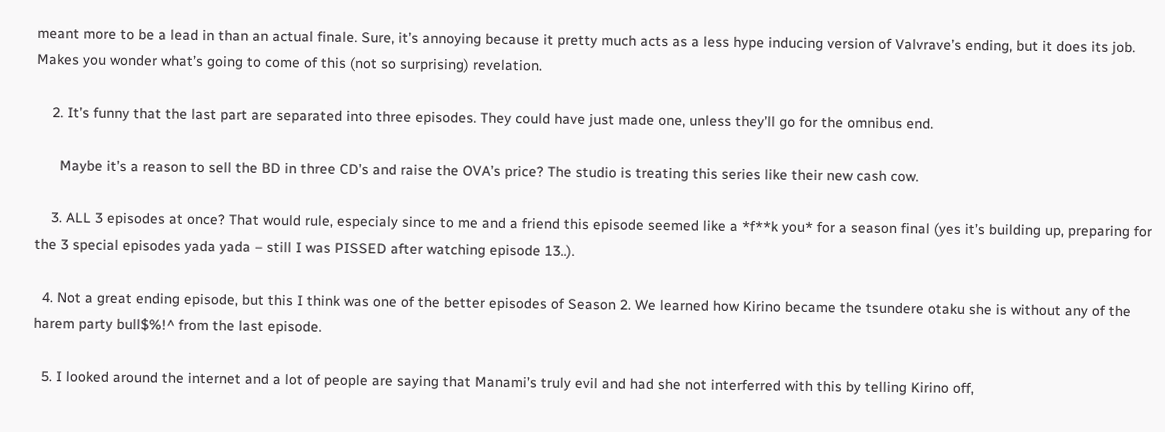meant more to be a lead in than an actual finale. Sure, it’s annoying because it pretty much acts as a less hype inducing version of Valvrave’s ending, but it does its job. Makes you wonder what’s going to come of this (not so surprising) revelation.

    2. It’s funny that the last part are separated into three episodes. They could have just made one, unless they’ll go for the omnibus end.

      Maybe it’s a reason to sell the BD in three CD’s and raise the OVA’s price? The studio is treating this series like their new cash cow.

    3. ALL 3 episodes at once? That would rule, especialy since to me and a friend this episode seemed like a *f**k you* for a season final (yes it’s building up, preparing for the 3 special episodes yada yada – still I was PISSED after watching episode 13..).

  4. Not a great ending episode, but this I think was one of the better episodes of Season 2. We learned how Kirino became the tsundere otaku she is without any of the harem party bull$%!^ from the last episode.

  5. I looked around the internet and a lot of people are saying that Manami’s truly evil and had she not interferred with this by telling Kirino off,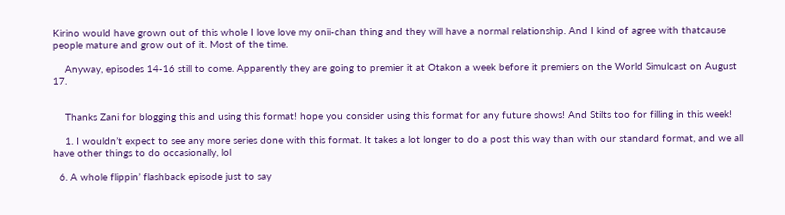Kirino would have grown out of this whole I love love my onii-chan thing and they will have a normal relationship. And I kind of agree with thatcause people mature and grow out of it. Most of the time.

    Anyway, episodes 14-16 still to come. Apparently they are going to premier it at Otakon a week before it premiers on the World Simulcast on August 17.


    Thanks Zani for blogging this and using this format! hope you consider using this format for any future shows! And Stilts too for filling in this week!

    1. I wouldn’t expect to see any more series done with this format. It takes a lot longer to do a post this way than with our standard format, and we all have other things to do occasionally, lol

  6. A whole flippin’ flashback episode just to say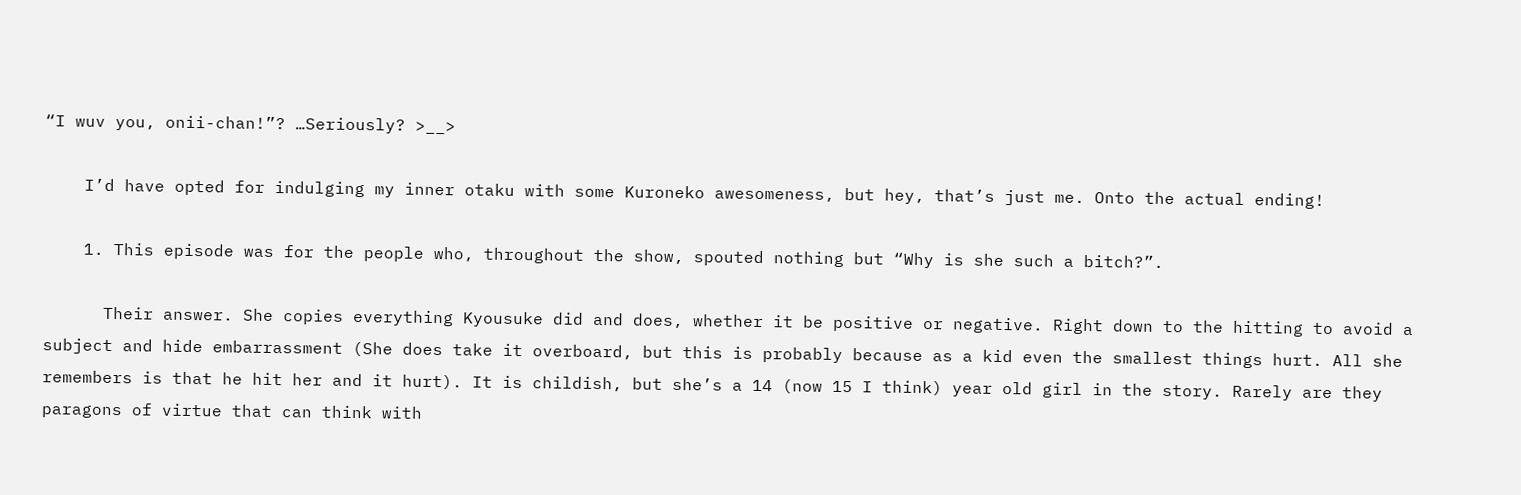“I wuv you, onii-chan!”? …Seriously? >__>

    I’d have opted for indulging my inner otaku with some Kuroneko awesomeness, but hey, that’s just me. Onto the actual ending!

    1. This episode was for the people who, throughout the show, spouted nothing but “Why is she such a bitch?”.

      Their answer. She copies everything Kyousuke did and does, whether it be positive or negative. Right down to the hitting to avoid a subject and hide embarrassment (She does take it overboard, but this is probably because as a kid even the smallest things hurt. All she remembers is that he hit her and it hurt). It is childish, but she’s a 14 (now 15 I think) year old girl in the story. Rarely are they paragons of virtue that can think with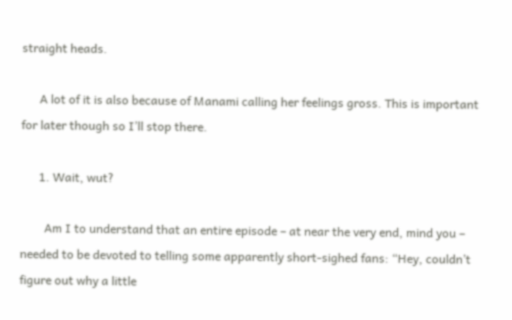straight heads.

      A lot of it is also because of Manami calling her feelings gross. This is important for later though so I’ll stop there.

      1. Wait, wut?

        Am I to understand that an entire episode – at near the very end, mind you – needed to be devoted to telling some apparently short-sighed fans: “Hey, couldn’t figure out why a little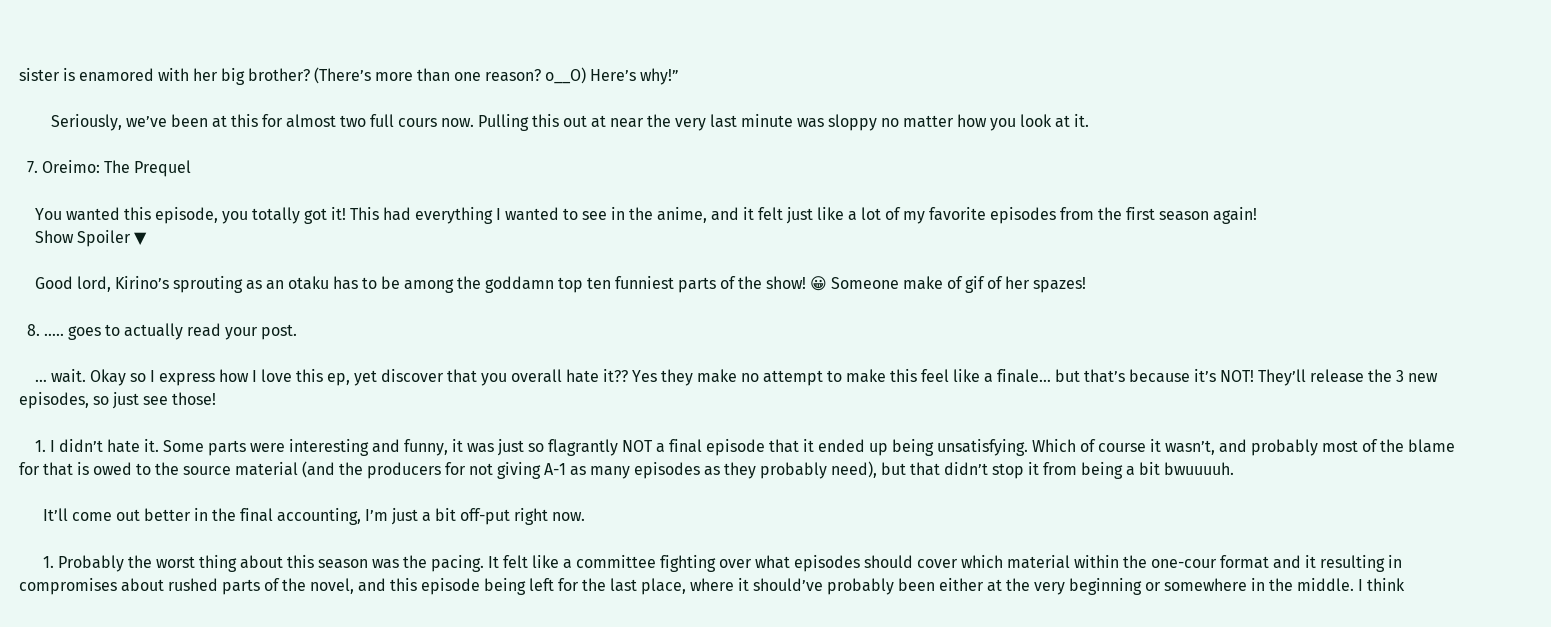sister is enamored with her big brother? (There’s more than one reason? o__O) Here’s why!”

        Seriously, we’ve been at this for almost two full cours now. Pulling this out at near the very last minute was sloppy no matter how you look at it.

  7. Oreimo: The Prequel

    You wanted this episode, you totally got it! This had everything I wanted to see in the anime, and it felt just like a lot of my favorite episodes from the first season again!
    Show Spoiler ▼

    Good lord, Kirino’s sprouting as an otaku has to be among the goddamn top ten funniest parts of the show! 😀 Someone make of gif of her spazes!

  8. ….. goes to actually read your post.

    … wait. Okay so I express how I love this ep, yet discover that you overall hate it?? Yes they make no attempt to make this feel like a finale… but that’s because it’s NOT! They’ll release the 3 new episodes, so just see those!

    1. I didn’t hate it. Some parts were interesting and funny, it was just so flagrantly NOT a final episode that it ended up being unsatisfying. Which of course it wasn’t, and probably most of the blame for that is owed to the source material (and the producers for not giving A-1 as many episodes as they probably need), but that didn’t stop it from being a bit bwuuuuh.

      It’ll come out better in the final accounting, I’m just a bit off-put right now.

      1. Probably the worst thing about this season was the pacing. It felt like a committee fighting over what episodes should cover which material within the one-cour format and it resulting in compromises about rushed parts of the novel, and this episode being left for the last place, where it should’ve probably been either at the very beginning or somewhere in the middle. I think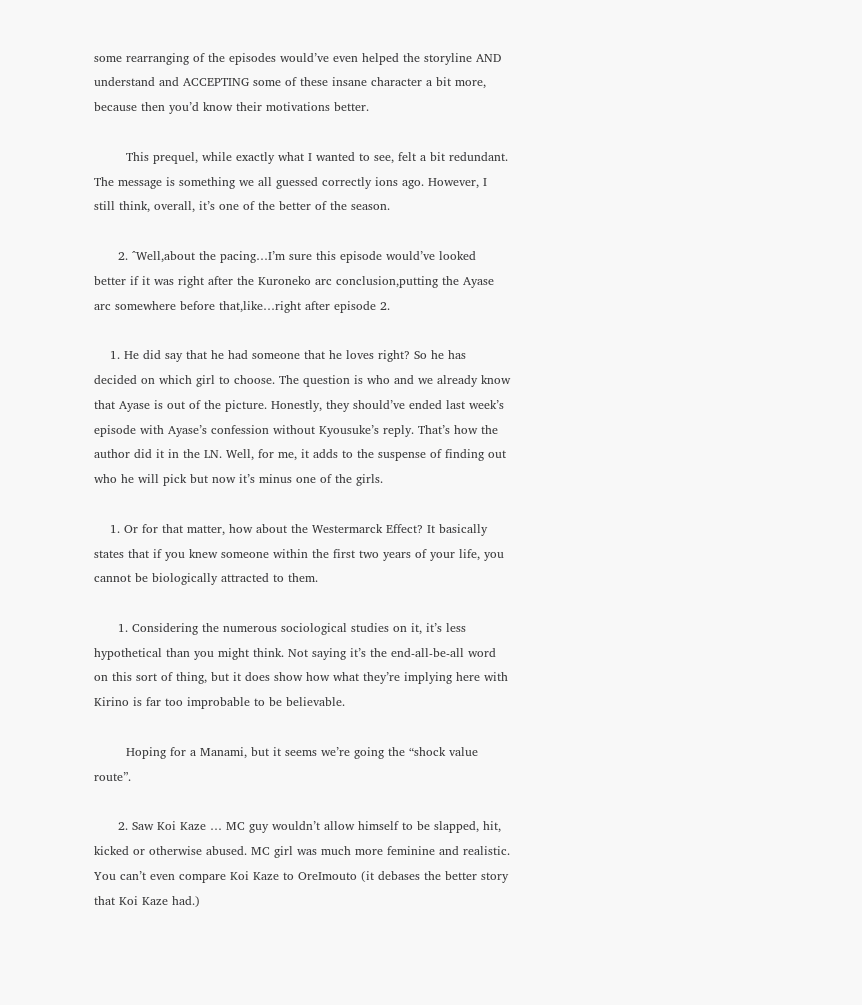some rearranging of the episodes would’ve even helped the storyline AND understand and ACCEPTING some of these insane character a bit more, because then you’d know their motivations better.

        This prequel, while exactly what I wanted to see, felt a bit redundant. The message is something we all guessed correctly ions ago. However, I still think, overall, it’s one of the better of the season.

      2. ^Well,about the pacing…I’m sure this episode would’ve looked better if it was right after the Kuroneko arc conclusion,putting the Ayase arc somewhere before that,like…right after episode 2.

    1. He did say that he had someone that he loves right? So he has decided on which girl to choose. The question is who and we already know that Ayase is out of the picture. Honestly, they should’ve ended last week’s episode with Ayase’s confession without Kyousuke’s reply. That’s how the author did it in the LN. Well, for me, it adds to the suspense of finding out who he will pick but now it’s minus one of the girls.

    1. Or for that matter, how about the Westermarck Effect? It basically states that if you knew someone within the first two years of your life, you cannot be biologically attracted to them.

      1. Considering the numerous sociological studies on it, it’s less hypothetical than you might think. Not saying it’s the end-all-be-all word on this sort of thing, but it does show how what they’re implying here with Kirino is far too improbable to be believable.

        Hoping for a Manami, but it seems we’re going the “shock value route”.

      2. Saw Koi Kaze … MC guy wouldn’t allow himself to be slapped, hit, kicked or otherwise abused. MC girl was much more feminine and realistic. You can’t even compare Koi Kaze to OreImouto (it debases the better story that Koi Kaze had.)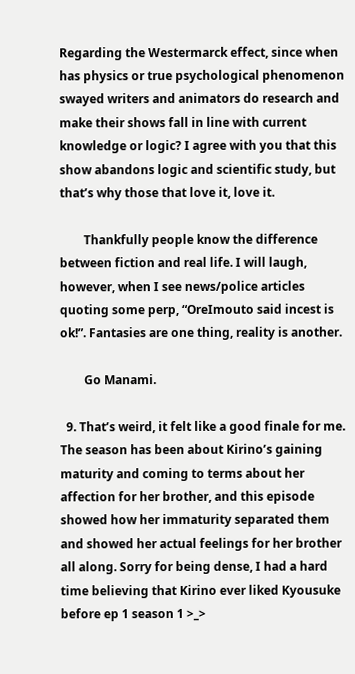Regarding the Westermarck effect, since when has physics or true psychological phenomenon swayed writers and animators do research and make their shows fall in line with current knowledge or logic? I agree with you that this show abandons logic and scientific study, but that’s why those that love it, love it.

        Thankfully people know the difference between fiction and real life. I will laugh, however, when I see news/police articles quoting some perp, “OreImouto said incest is ok!”. Fantasies are one thing, reality is another.

        Go Manami.

  9. That’s weird, it felt like a good finale for me. The season has been about Kirino’s gaining maturity and coming to terms about her affection for her brother, and this episode showed how her immaturity separated them and showed her actual feelings for her brother all along. Sorry for being dense, I had a hard time believing that Kirino ever liked Kyousuke before ep 1 season 1 >_>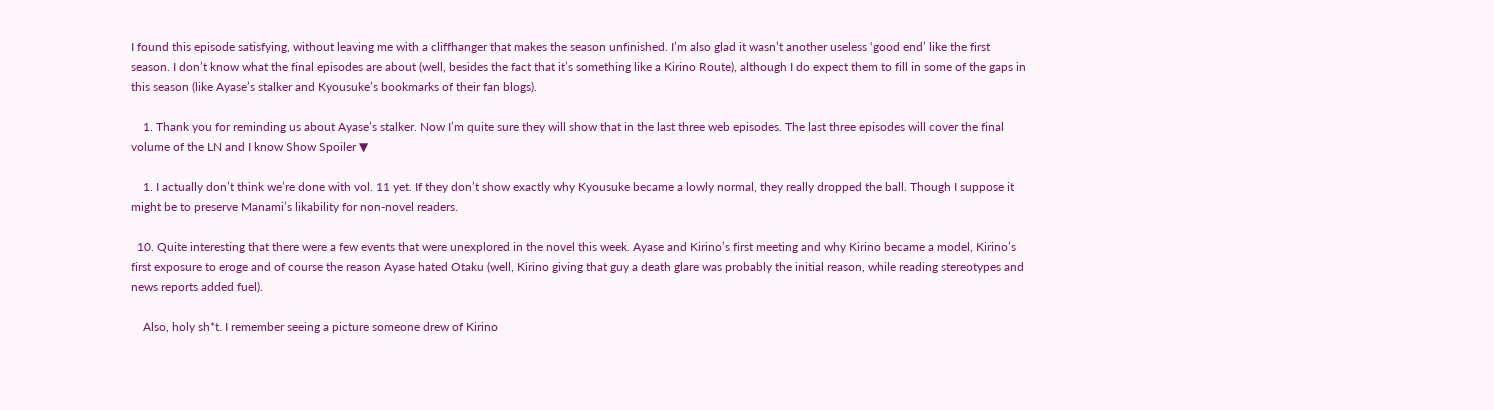I found this episode satisfying, without leaving me with a cliffhanger that makes the season unfinished. I’m also glad it wasn’t another useless ‘good end’ like the first season. I don’t know what the final episodes are about (well, besides the fact that it’s something like a Kirino Route), although I do expect them to fill in some of the gaps in this season (like Ayase’s stalker and Kyousuke’s bookmarks of their fan blogs).

    1. Thank you for reminding us about Ayase’s stalker. Now I’m quite sure they will show that in the last three web episodes. The last three episodes will cover the final volume of the LN and I know Show Spoiler ▼

    1. I actually don’t think we’re done with vol. 11 yet. If they don’t show exactly why Kyousuke became a lowly normal, they really dropped the ball. Though I suppose it might be to preserve Manami’s likability for non-novel readers.

  10. Quite interesting that there were a few events that were unexplored in the novel this week. Ayase and Kirino’s first meeting and why Kirino became a model, Kirino’s first exposure to eroge and of course the reason Ayase hated Otaku (well, Kirino giving that guy a death glare was probably the initial reason, while reading stereotypes and news reports added fuel).

    Also, holy sh*t. I remember seeing a picture someone drew of Kirino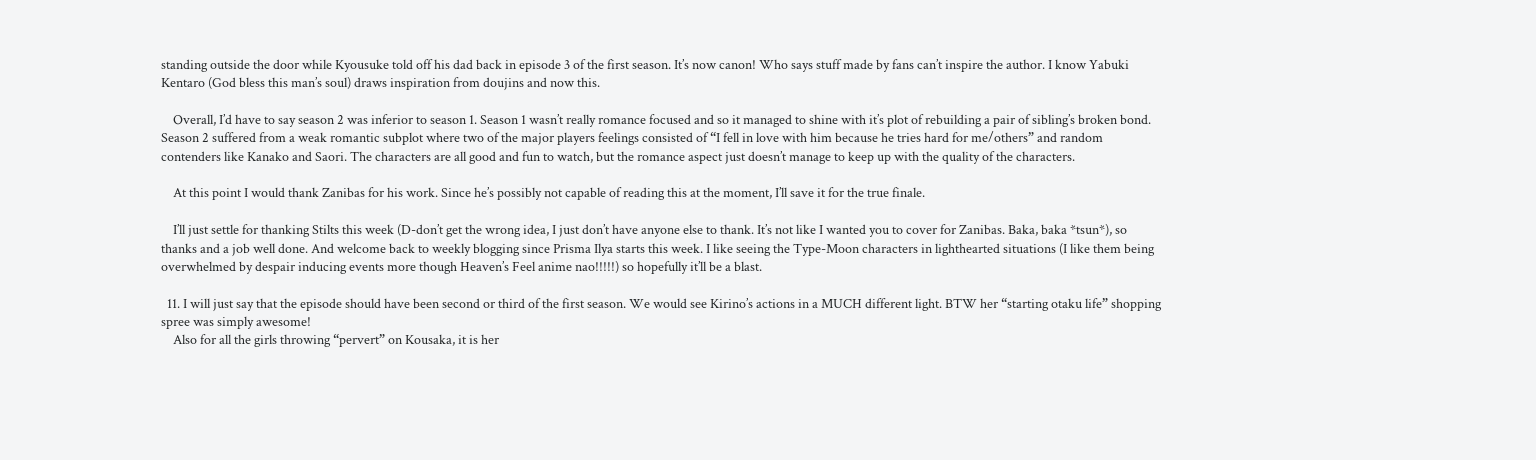standing outside the door while Kyousuke told off his dad back in episode 3 of the first season. It’s now canon! Who says stuff made by fans can’t inspire the author. I know Yabuki Kentaro (God bless this man’s soul) draws inspiration from doujins and now this.

    Overall, I’d have to say season 2 was inferior to season 1. Season 1 wasn’t really romance focused and so it managed to shine with it’s plot of rebuilding a pair of sibling’s broken bond. Season 2 suffered from a weak romantic subplot where two of the major players feelings consisted of “I fell in love with him because he tries hard for me/others” and random contenders like Kanako and Saori. The characters are all good and fun to watch, but the romance aspect just doesn’t manage to keep up with the quality of the characters.

    At this point I would thank Zanibas for his work. Since he’s possibly not capable of reading this at the moment, I’ll save it for the true finale.

    I’ll just settle for thanking Stilts this week (D-don’t get the wrong idea, I just don’t have anyone else to thank. It’s not like I wanted you to cover for Zanibas. Baka, baka *tsun*), so thanks and a job well done. And welcome back to weekly blogging since Prisma Ilya starts this week. I like seeing the Type-Moon characters in lighthearted situations (I like them being overwhelmed by despair inducing events more though Heaven’s Feel anime nao!!!!!) so hopefully it’ll be a blast.

  11. I will just say that the episode should have been second or third of the first season. We would see Kirino’s actions in a MUCH different light. BTW her “starting otaku life” shopping spree was simply awesome!
    Also for all the girls throwing “pervert” on Kousaka, it is her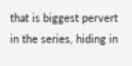that is biggest pervert in the series, hiding in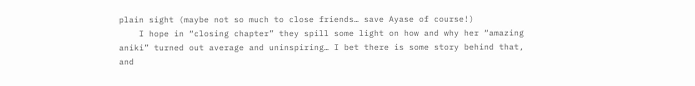plain sight (maybe not so much to close friends… save Ayase of course!)
    I hope in “closing chapter” they spill some light on how and why her “amazing aniki” turned out average and uninspiring… I bet there is some story behind that, and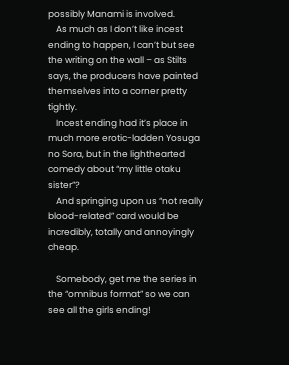possibly Manami is involved.
    As much as I don’t like incest ending to happen, I can’t but see the writing on the wall – as Stilts says, the producers have painted themselves into a corner pretty tightly.
    Incest ending had it’s place in much more erotic-ladden Yosuga no Sora, but in the lighthearted comedy about “my little otaku sister”?
    And springing upon us “not really blood-related” card would be incredibly, totally and annoyingly cheap.

    Somebody, get me the series in the “omnibus format” so we can see all the girls ending!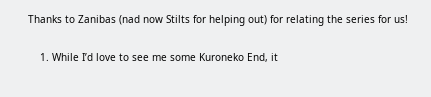Thanks to Zanibas (nad now Stilts for helping out) for relating the series for us!

    1. While I’d love to see me some Kuroneko End, it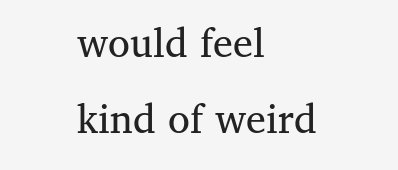would feel kind of weird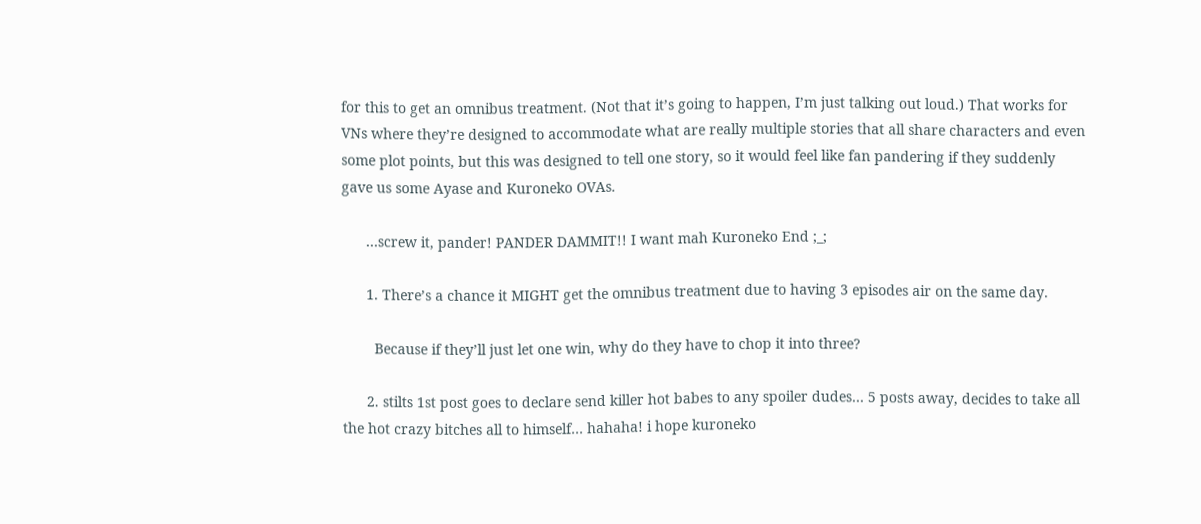for this to get an omnibus treatment. (Not that it’s going to happen, I’m just talking out loud.) That works for VNs where they’re designed to accommodate what are really multiple stories that all share characters and even some plot points, but this was designed to tell one story, so it would feel like fan pandering if they suddenly gave us some Ayase and Kuroneko OVAs.

      …screw it, pander! PANDER DAMMIT!! I want mah Kuroneko End ;_;

      1. There’s a chance it MIGHT get the omnibus treatment due to having 3 episodes air on the same day.

        Because if they’ll just let one win, why do they have to chop it into three?

      2. stilts 1st post goes to declare send killer hot babes to any spoiler dudes… 5 posts away, decides to take all the hot crazy bitches all to himself… hahaha! i hope kuroneko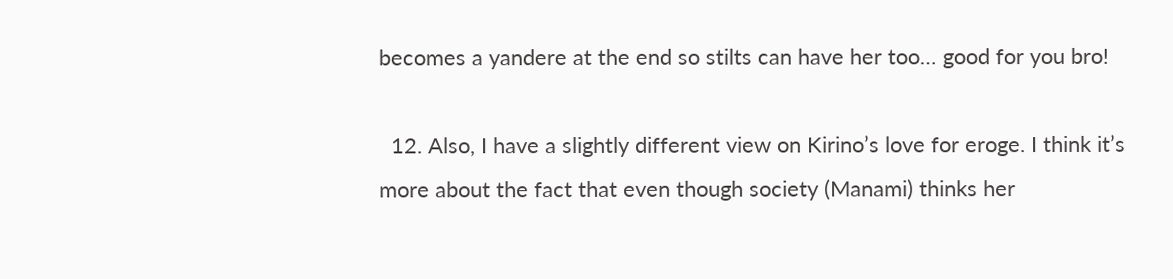becomes a yandere at the end so stilts can have her too… good for you bro!

  12. Also, I have a slightly different view on Kirino’s love for eroge. I think it’s more about the fact that even though society (Manami) thinks her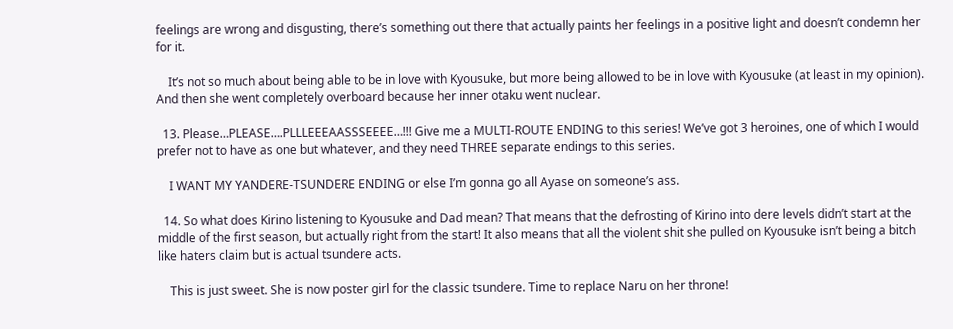feelings are wrong and disgusting, there’s something out there that actually paints her feelings in a positive light and doesn’t condemn her for it.

    It’s not so much about being able to be in love with Kyousuke, but more being allowed to be in love with Kyousuke (at least in my opinion). And then she went completely overboard because her inner otaku went nuclear.

  13. Please…PLEASE….PLLLEEEAASSSEEEE…!!! Give me a MULTI-ROUTE ENDING to this series! We’ve got 3 heroines, one of which I would prefer not to have as one but whatever, and they need THREE separate endings to this series.

    I WANT MY YANDERE-TSUNDERE ENDING or else I’m gonna go all Ayase on someone’s ass.

  14. So what does Kirino listening to Kyousuke and Dad mean? That means that the defrosting of Kirino into dere levels didn’t start at the middle of the first season, but actually right from the start! It also means that all the violent shit she pulled on Kyousuke isn’t being a bitch like haters claim but is actual tsundere acts.

    This is just sweet. She is now poster girl for the classic tsundere. Time to replace Naru on her throne!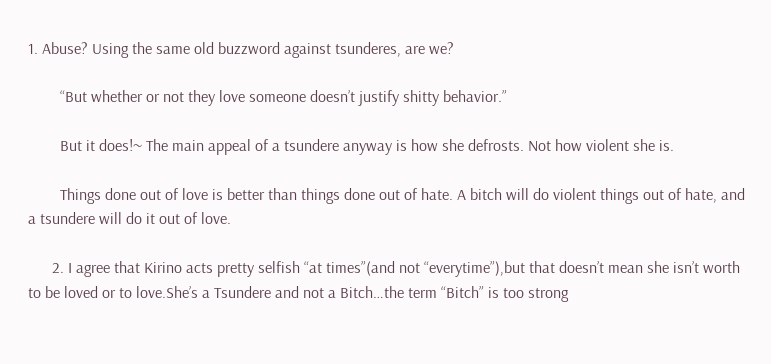1. Abuse? Using the same old buzzword against tsunderes, are we?

        “But whether or not they love someone doesn’t justify shitty behavior.”

        But it does!~ The main appeal of a tsundere anyway is how she defrosts. Not how violent she is.

        Things done out of love is better than things done out of hate. A bitch will do violent things out of hate, and a tsundere will do it out of love.

      2. I agree that Kirino acts pretty selfish “at times”(and not “everytime”),but that doesn’t mean she isn’t worth to be loved or to love.She’s a Tsundere and not a Bitch…the term “Bitch” is too strong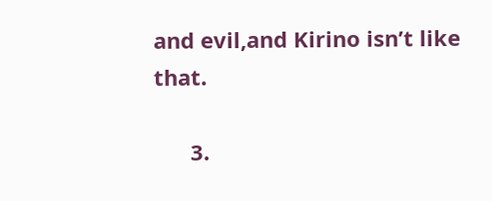and evil,and Kirino isn’t like that.

      3.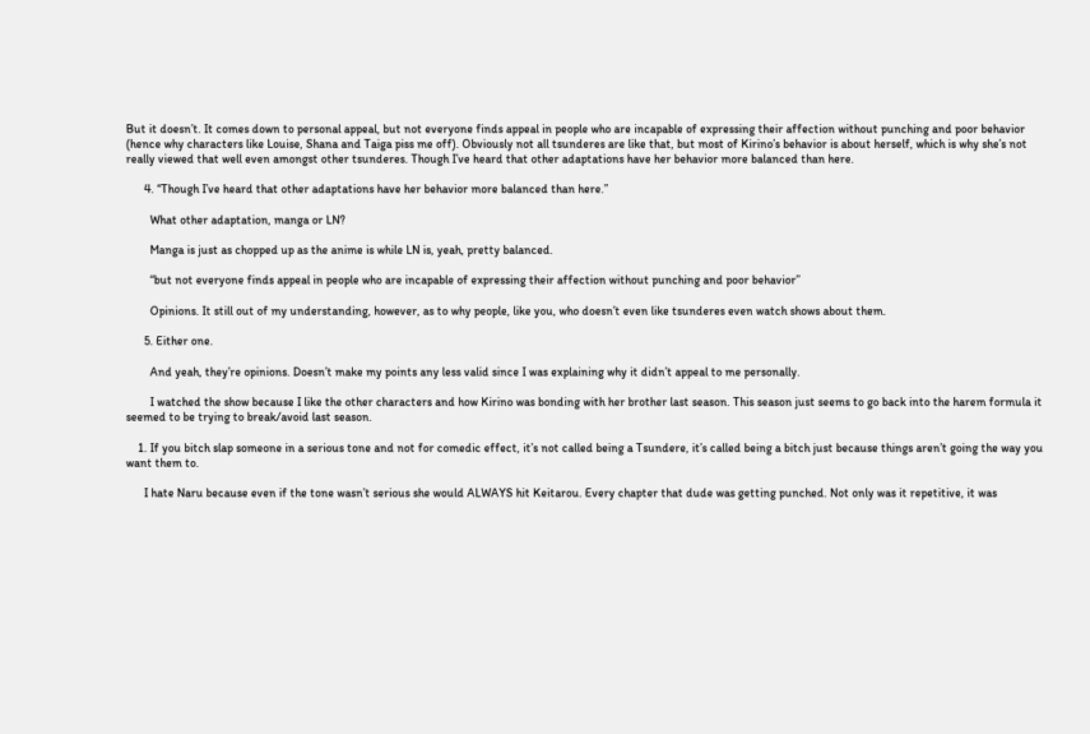But it doesn’t. It comes down to personal appeal, but not everyone finds appeal in people who are incapable of expressing their affection without punching and poor behavior (hence why characters like Louise, Shana and Taiga piss me off). Obviously not all tsunderes are like that, but most of Kirino’s behavior is about herself, which is why she’s not really viewed that well even amongst other tsunderes. Though I’ve heard that other adaptations have her behavior more balanced than here.

      4. “Though I’ve heard that other adaptations have her behavior more balanced than here.”

        What other adaptation, manga or LN?

        Manga is just as chopped up as the anime is while LN is, yeah, pretty balanced.

        “but not everyone finds appeal in people who are incapable of expressing their affection without punching and poor behavior”

        Opinions. It still out of my understanding, however, as to why people, like you, who doesn’t even like tsunderes even watch shows about them.

      5. Either one.

        And yeah, they’re opinions. Doesn’t make my points any less valid since I was explaining why it didn’t appeal to me personally.

        I watched the show because I like the other characters and how Kirino was bonding with her brother last season. This season just seems to go back into the harem formula it seemed to be trying to break/avoid last season.

    1. If you bitch slap someone in a serious tone and not for comedic effect, it’s not called being a Tsundere, it’s called being a bitch just because things aren’t going the way you want them to.

      I hate Naru because even if the tone wasn’t serious she would ALWAYS hit Keitarou. Every chapter that dude was getting punched. Not only was it repetitive, it was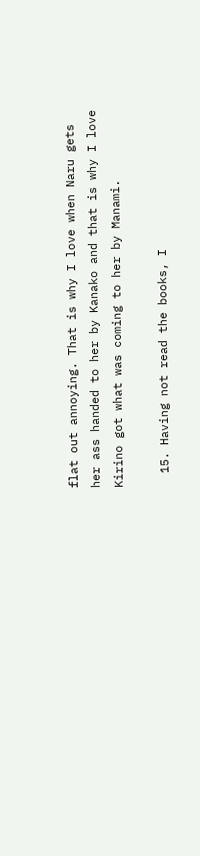flat out annoying. That is why I love when Naru gets her ass handed to her by Kanako and that is why I love Kirino got what was coming to her by Manami.

  15. Having not read the books, I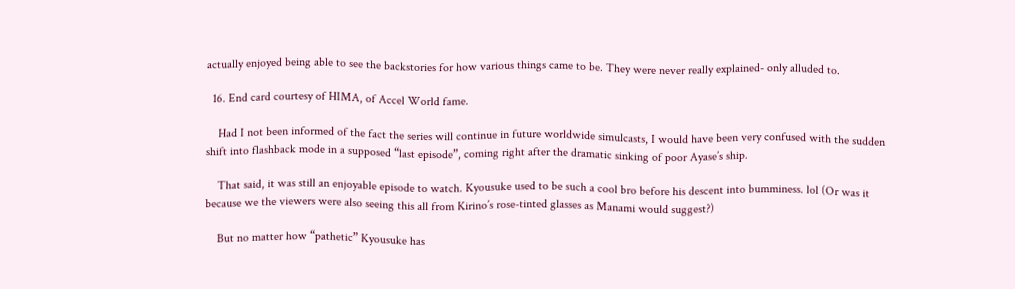actually enjoyed being able to see the backstories for how various things came to be. They were never really explained- only alluded to.

  16. End card courtesy of HIMA, of Accel World fame.

    Had I not been informed of the fact the series will continue in future worldwide simulcasts, I would have been very confused with the sudden shift into flashback mode in a supposed “last episode”, coming right after the dramatic sinking of poor Ayase’s ship.

    That said, it was still an enjoyable episode to watch. Kyousuke used to be such a cool bro before his descent into bumminess. lol (Or was it because we the viewers were also seeing this all from Kirino’s rose-tinted glasses as Manami would suggest?)

    But no matter how “pathetic” Kyousuke has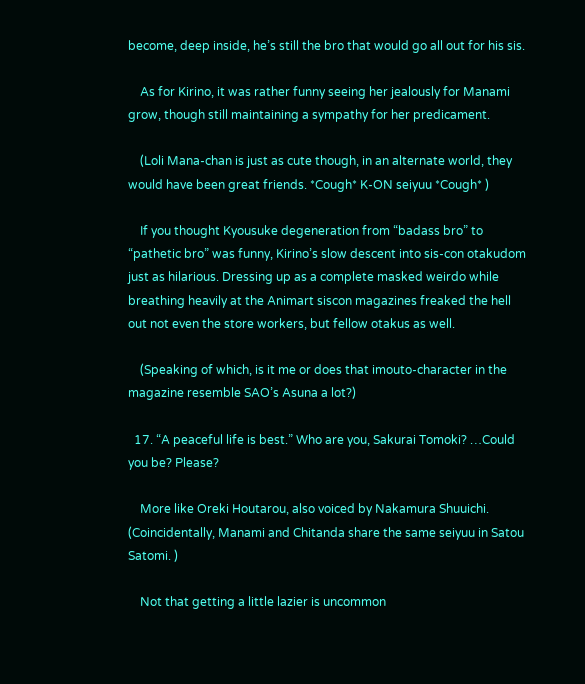become, deep inside, he’s still the bro that would go all out for his sis.

    As for Kirino, it was rather funny seeing her jealously for Manami grow, though still maintaining a sympathy for her predicament.

    (Loli Mana-chan is just as cute though, in an alternate world, they would have been great friends. *Cough* K-ON seiyuu *Cough* )

    If you thought Kyousuke degeneration from “badass bro” to “pathetic bro” was funny, Kirino’s slow descent into sis-con otakudom just as hilarious. Dressing up as a complete masked weirdo while breathing heavily at the Animart siscon magazines freaked the hell out not even the store workers, but fellow otakus as well.

    (Speaking of which, is it me or does that imouto-character in the magazine resemble SAO’s Asuna a lot?)

  17. “A peaceful life is best.” Who are you, Sakurai Tomoki? …Could you be? Please?

    More like Oreki Houtarou, also voiced by Nakamura Shuuichi. (Coincidentally, Manami and Chitanda share the same seiyuu in Satou Satomi. )

    Not that getting a little lazier is uncommon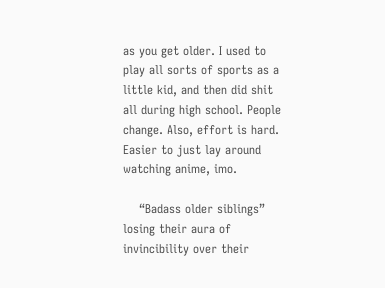as you get older. I used to play all sorts of sports as a little kid, and then did shit all during high school. People change. Also, effort is hard. Easier to just lay around watching anime, imo.

    “Badass older siblings” losing their aura of invincibility over their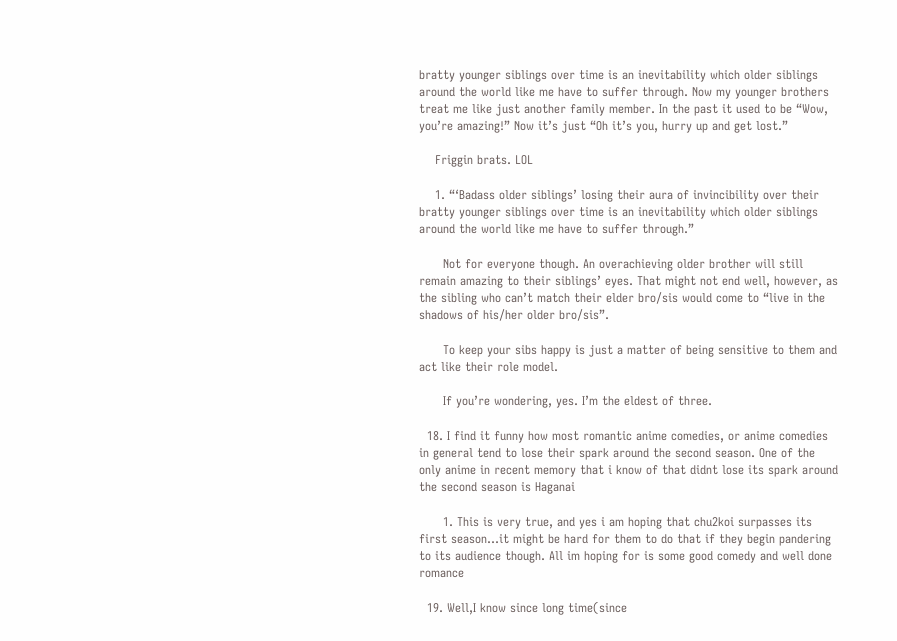bratty younger siblings over time is an inevitability which older siblings around the world like me have to suffer through. Now my younger brothers treat me like just another family member. In the past it used to be “Wow, you’re amazing!” Now it’s just “Oh it’s you, hurry up and get lost.”

    Friggin brats. LOL

    1. “‘Badass older siblings’ losing their aura of invincibility over their bratty younger siblings over time is an inevitability which older siblings around the world like me have to suffer through.”

      Not for everyone though. An overachieving older brother will still remain amazing to their siblings’ eyes. That might not end well, however, as the sibling who can’t match their elder bro/sis would come to “live in the shadows of his/her older bro/sis”.

      To keep your sibs happy is just a matter of being sensitive to them and act like their role model.

      If you’re wondering, yes. I’m the eldest of three.

  18. I find it funny how most romantic anime comedies, or anime comedies in general tend to lose their spark around the second season. One of the only anime in recent memory that i know of that didnt lose its spark around the second season is Haganai

      1. This is very true, and yes i am hoping that chu2koi surpasses its first season…it might be hard for them to do that if they begin pandering to its audience though. All im hoping for is some good comedy and well done romance

  19. Well,I know since long time(since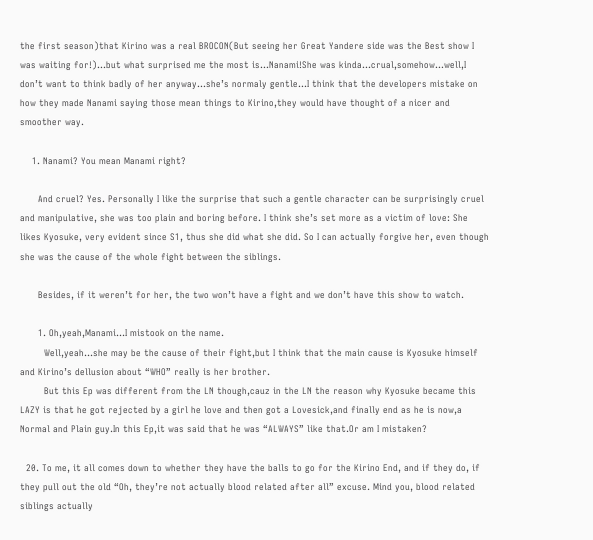the first season)that Kirino was a real BROCON(But seeing her Great Yandere side was the Best show I was waiting for!)…but what surprised me the most is…Nanami!She was kinda…crual,somehow…well,I don’t want to think badly of her anyway…she’s normaly gentle…I think that the developers mistake on how they made Nanami saying those mean things to Kirino,they would have thought of a nicer and smoother way.

    1. Nanami? You mean Manami right?

      And cruel? Yes. Personally I like the surprise that such a gentle character can be surprisingly cruel and manipulative, she was too plain and boring before. I think she’s set more as a victim of love: She likes Kyosuke, very evident since S1, thus she did what she did. So I can actually forgive her, even though she was the cause of the whole fight between the siblings.

      Besides, if it weren’t for her, the two won’t have a fight and we don’t have this show to watch.

      1. Oh,yeah,Manami…I mistook on the name.
        Well,yeah…she may be the cause of their fight,but I think that the main cause is Kyosuke himself and Kirino’s dellusion about “WHO” really is her brother.
        But this Ep was different from the LN though,cauz in the LN the reason why Kyosuke became this LAZY is that he got rejected by a girl he love and then got a Lovesick,and finally end as he is now,a Normal and Plain guy.In this Ep,it was said that he was “ALWAYS” like that.Or am I mistaken?

  20. To me, it all comes down to whether they have the balls to go for the Kirino End, and if they do, if they pull out the old “Oh, they’re not actually blood related after all” excuse. Mind you, blood related siblings actually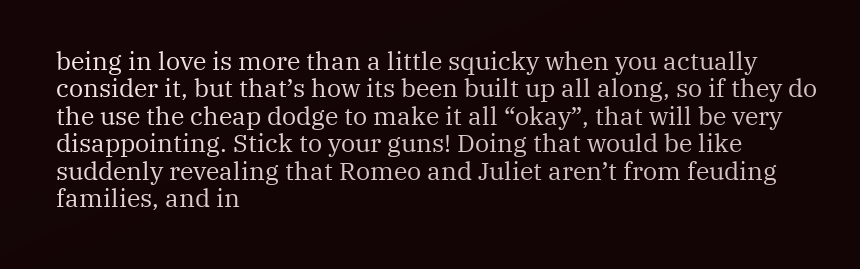being in love is more than a little squicky when you actually consider it, but that’s how its been built up all along, so if they do the use the cheap dodge to make it all “okay”, that will be very disappointing. Stick to your guns! Doing that would be like suddenly revealing that Romeo and Juliet aren’t from feuding families, and in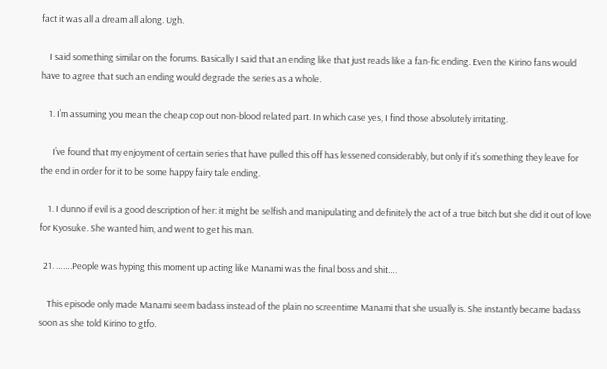fact it was all a dream all along. Ugh.

    I said something similar on the forums. Basically I said that an ending like that just reads like a fan-fic ending. Even the Kirino fans would have to agree that such an ending would degrade the series as a whole.

    1. I’m assuming you mean the cheap cop out non-blood related part. In which case yes, I find those absolutely irritating.

      I’ve found that my enjoyment of certain series that have pulled this off has lessened considerably, but only if it’s something they leave for the end in order for it to be some happy fairy tale ending.

    1. I dunno if evil is a good description of her: it might be selfish and manipulating and definitely the act of a true bitch but she did it out of love for Kyosuke. She wanted him, and went to get his man.

  21. …….People was hyping this moment up acting like Manami was the final boss and shit….

    This episode only made Manami seem badass instead of the plain no screentime Manami that she usually is. She instantly became badass soon as she told Kirino to gtfo.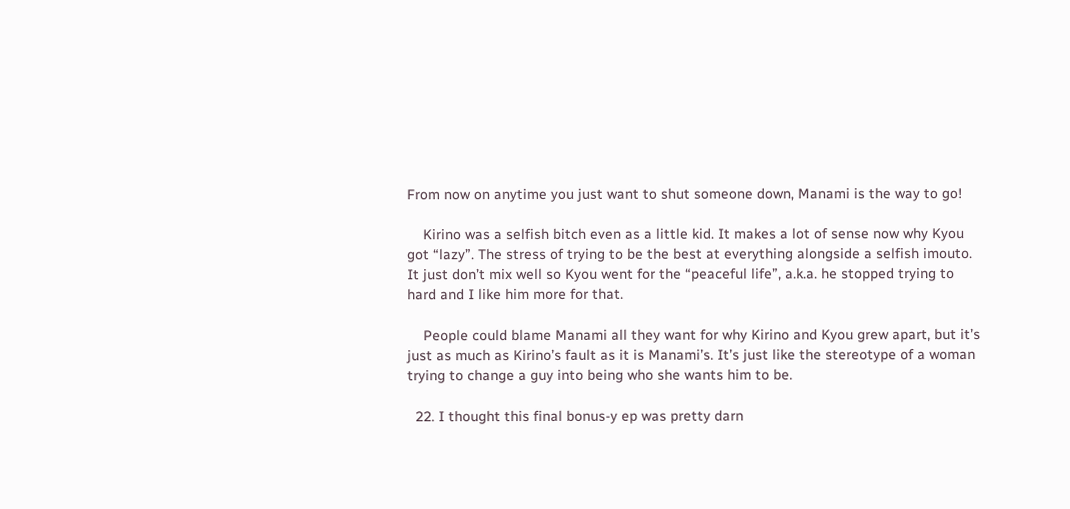From now on anytime you just want to shut someone down, Manami is the way to go!

    Kirino was a selfish bitch even as a little kid. It makes a lot of sense now why Kyou got “lazy”. The stress of trying to be the best at everything alongside a selfish imouto. It just don’t mix well so Kyou went for the “peaceful life”, a.k.a. he stopped trying to hard and I like him more for that.

    People could blame Manami all they want for why Kirino and Kyou grew apart, but it’s just as much as Kirino’s fault as it is Manami’s. It’s just like the stereotype of a woman trying to change a guy into being who she wants him to be.

  22. I thought this final bonus-y ep was pretty darn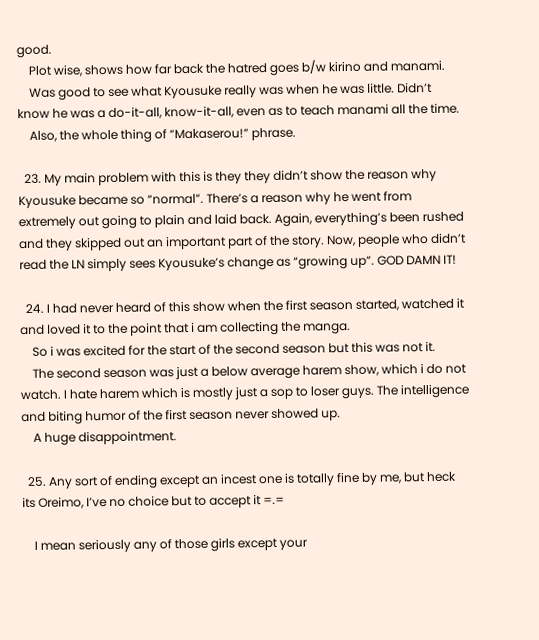good.
    Plot wise, shows how far back the hatred goes b/w kirino and manami.
    Was good to see what Kyousuke really was when he was little. Didn’t know he was a do-it-all, know-it-all, even as to teach manami all the time.
    Also, the whole thing of “Makaserou!” phrase.

  23. My main problem with this is they they didn’t show the reason why Kyousuke became so “normal”. There’s a reason why he went from extremely out going to plain and laid back. Again, everything’s been rushed and they skipped out an important part of the story. Now, people who didn’t read the LN simply sees Kyousuke’s change as “growing up”. GOD DAMN IT!

  24. I had never heard of this show when the first season started, watched it and loved it to the point that i am collecting the manga.
    So i was excited for the start of the second season but this was not it.
    The second season was just a below average harem show, which i do not watch. I hate harem which is mostly just a sop to loser guys. The intelligence and biting humor of the first season never showed up.
    A huge disappointment.

  25. Any sort of ending except an incest one is totally fine by me, but heck its Oreimo, I’ve no choice but to accept it =.=

    I mean seriously any of those girls except your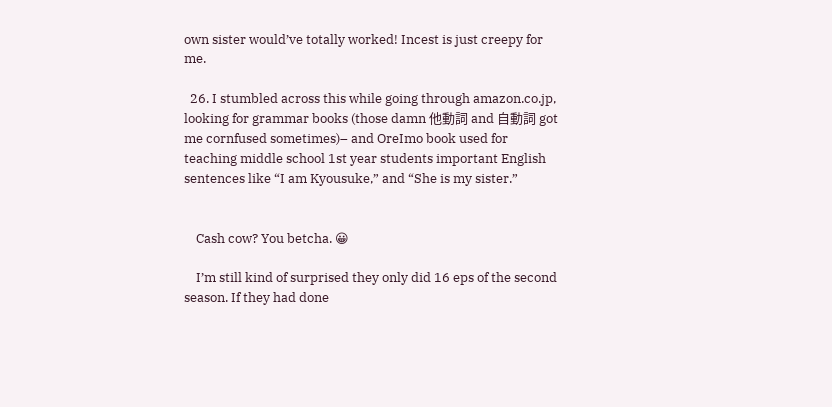own sister would’ve totally worked! Incest is just creepy for me.

  26. I stumbled across this while going through amazon.co.jp, looking for grammar books (those damn 他動詞 and 自動詞 got me cornfused sometimes)– and OreImo book used for teaching middle school 1st year students important English sentences like “I am Kyousuke,” and “She is my sister.”


    Cash cow? You betcha. 😀

    I’m still kind of surprised they only did 16 eps of the second season. If they had done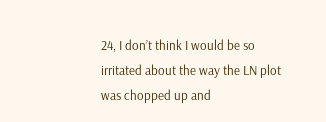24, I don’t think I would be so irritated about the way the LN plot was chopped up and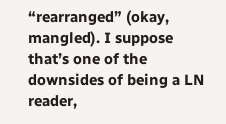“rearranged” (okay, mangled). I suppose that’s one of the downsides of being a LN reader,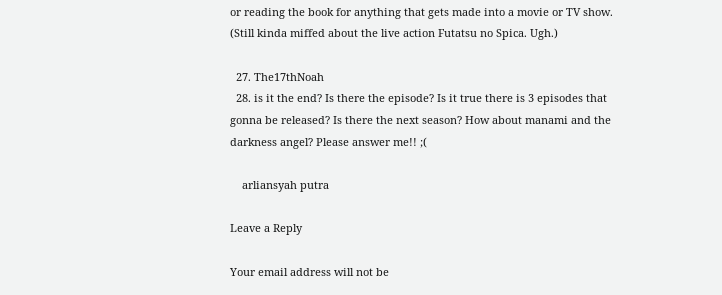or reading the book for anything that gets made into a movie or TV show. (Still kinda miffed about the live action Futatsu no Spica. Ugh.)

  27. The17thNoah
  28. is it the end? Is there the episode? Is it true there is 3 episodes that gonna be released? Is there the next season? How about manami and the darkness angel? Please answer me!! ;(

    arliansyah putra

Leave a Reply

Your email address will not be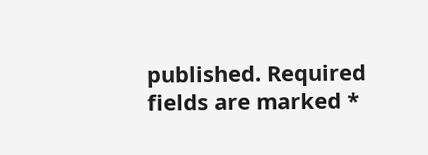published. Required fields are marked *